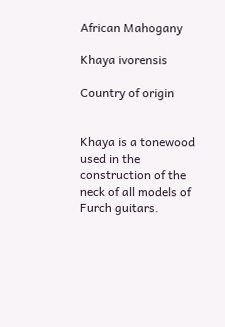African Mahogany

Khaya ivorensis

Country of origin


Khaya is a tonewood used in the construction of the neck of all models of Furch guitars.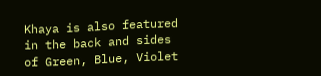Khaya is also featured in the back and sides of Green, Blue, Violet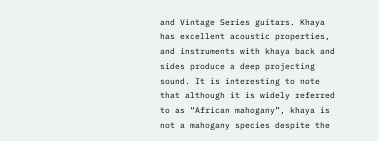and Vintage Series guitars. Khaya has excellent acoustic properties, and instruments with khaya back and sides produce a deep projecting sound. It is interesting to note that although it is widely referred to as “African mahogany”, khaya is not a mahogany species despite the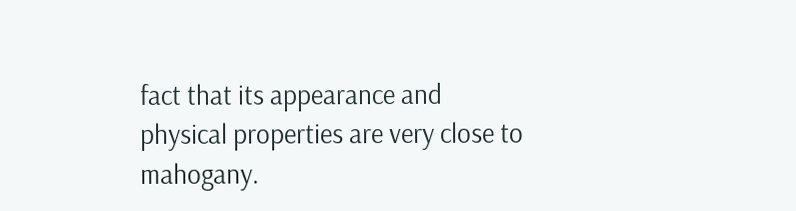fact that its appearance and physical properties are very close to mahogany.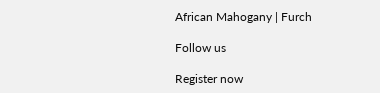African Mahogany | Furch

Follow us

Register now